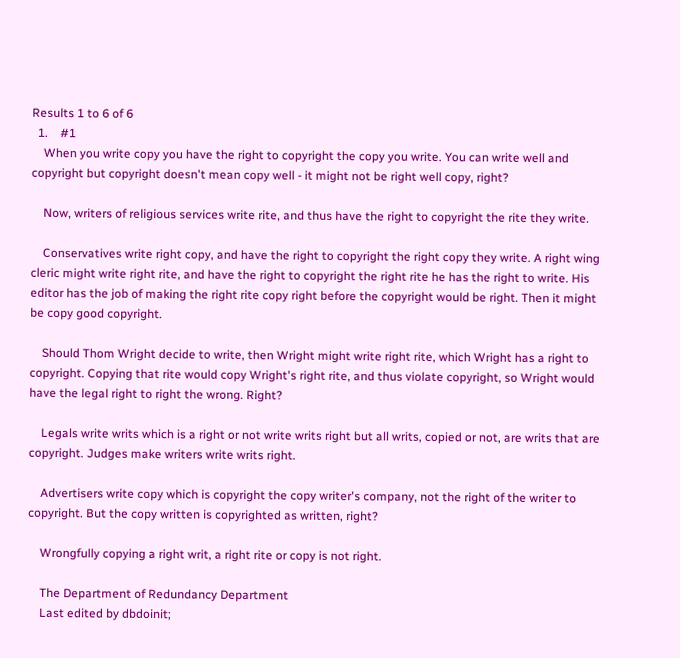Results 1 to 6 of 6
  1.    #1
    When you write copy you have the right to copyright the copy you write. You can write well and copyright but copyright doesn't mean copy well - it might not be right well copy, right?

    Now, writers of religious services write rite, and thus have the right to copyright the rite they write.

    Conservatives write right copy, and have the right to copyright the right copy they write. A right wing cleric might write right rite, and have the right to copyright the right rite he has the right to write. His editor has the job of making the right rite copy right before the copyright would be right. Then it might be copy good copyright.

    Should Thom Wright decide to write, then Wright might write right rite, which Wright has a right to copyright. Copying that rite would copy Wright's right rite, and thus violate copyright, so Wright would have the legal right to right the wrong. Right?

    Legals write writs which is a right or not write writs right but all writs, copied or not, are writs that are copyright. Judges make writers write writs right.

    Advertisers write copy which is copyright the copy writer's company, not the right of the writer to copyright. But the copy written is copyrighted as written, right?

    Wrongfully copying a right writ, a right rite or copy is not right.

    The Department of Redundancy Department
    Last edited by dbdoinit;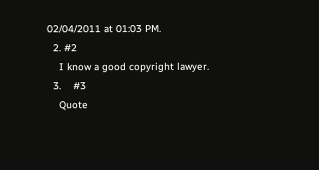02/04/2011 at 01:03 PM.
  2. #2
    I know a good copyright lawyer.
  3.    #3
    Quote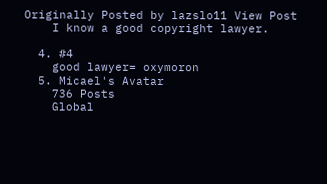Originally Posted by lazslo11 View Post
    I know a good copyright lawyer.

  4. #4
    good lawyer= oxymoron
  5. Micael's Avatar
    736 Posts
    Global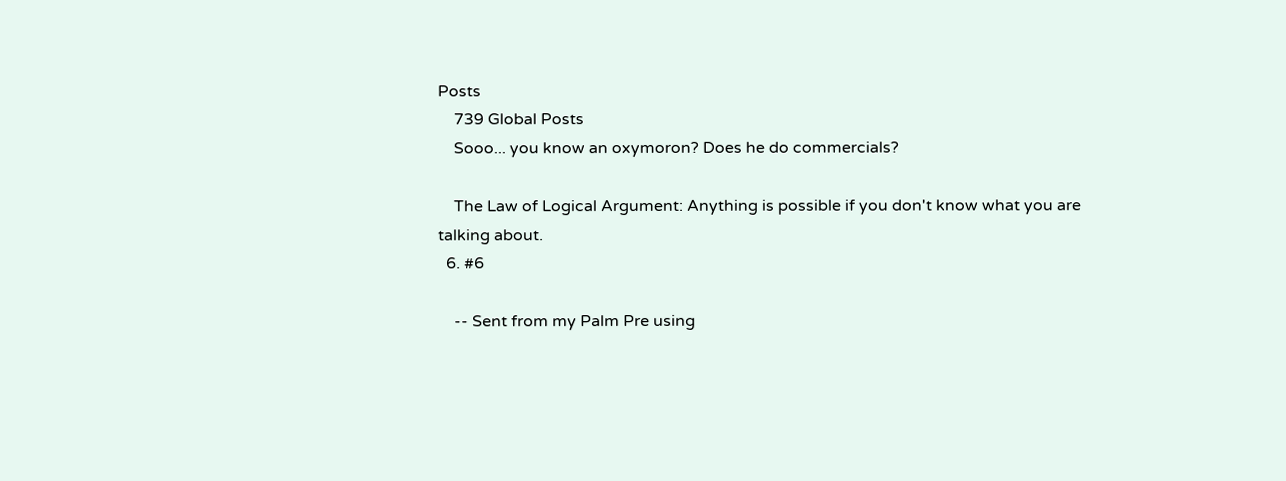Posts
    739 Global Posts
    Sooo... you know an oxymoron? Does he do commercials?

    The Law of Logical Argument: Anything is possible if you don't know what you are talking about.
  6. #6

    -- Sent from my Palm Pre using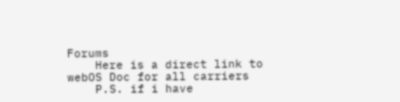Forums
    Here is a direct link to webOS Doc for all carriers
    P.S. if i have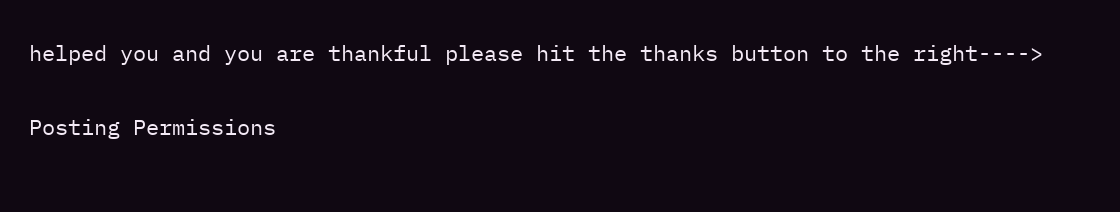helped you and you are thankful please hit the thanks button to the right---->

Posting Permissions